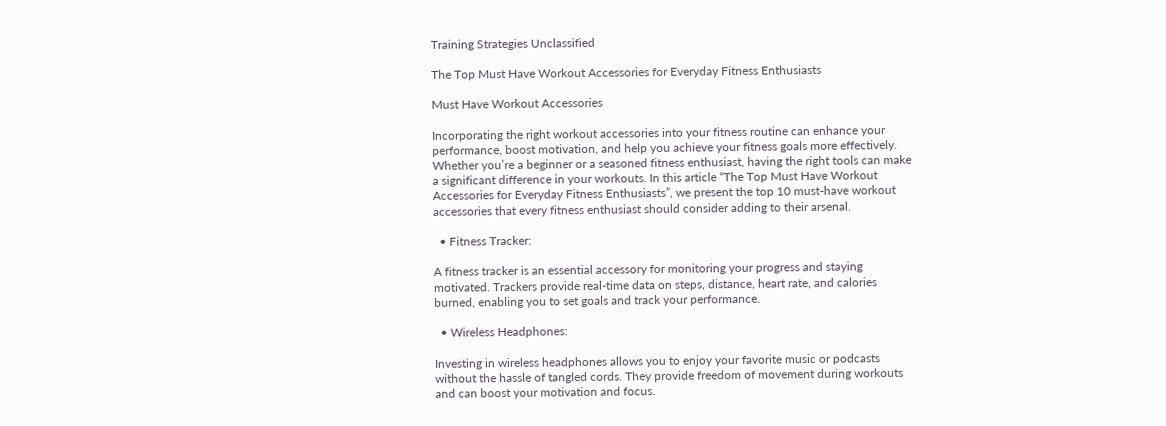Training Strategies Unclassified

The Top Must Have Workout Accessories for Everyday Fitness Enthusiasts

Must Have Workout Accessories

Incorporating the right workout accessories into your fitness routine can enhance your performance, boost motivation, and help you achieve your fitness goals more effectively. Whether you’re a beginner or a seasoned fitness enthusiast, having the right tools can make a significant difference in your workouts. In this article “The Top Must Have Workout Accessories for Everyday Fitness Enthusiasts”, we present the top 10 must-have workout accessories that every fitness enthusiast should consider adding to their arsenal.

  • Fitness Tracker:

A fitness tracker is an essential accessory for monitoring your progress and staying motivated. Trackers provide real-time data on steps, distance, heart rate, and calories burned, enabling you to set goals and track your performance.

  • Wireless Headphones:

Investing in wireless headphones allows you to enjoy your favorite music or podcasts without the hassle of tangled cords. They provide freedom of movement during workouts and can boost your motivation and focus.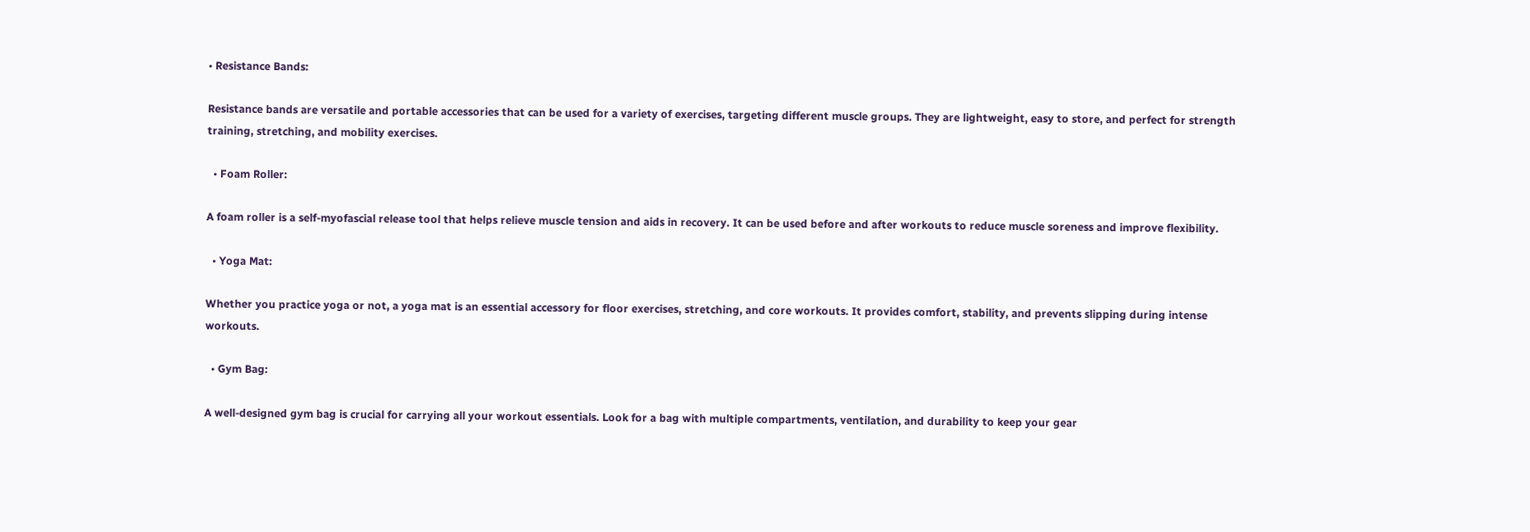• Resistance Bands:

Resistance bands are versatile and portable accessories that can be used for a variety of exercises, targeting different muscle groups. They are lightweight, easy to store, and perfect for strength training, stretching, and mobility exercises.

  • Foam Roller:

A foam roller is a self-myofascial release tool that helps relieve muscle tension and aids in recovery. It can be used before and after workouts to reduce muscle soreness and improve flexibility.

  • Yoga Mat:

Whether you practice yoga or not, a yoga mat is an essential accessory for floor exercises, stretching, and core workouts. It provides comfort, stability, and prevents slipping during intense workouts.

  • Gym Bag:

A well-designed gym bag is crucial for carrying all your workout essentials. Look for a bag with multiple compartments, ventilation, and durability to keep your gear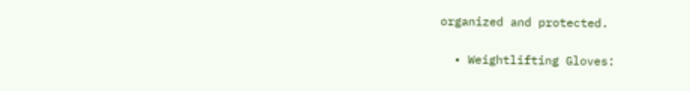organized and protected.

  • Weightlifting Gloves: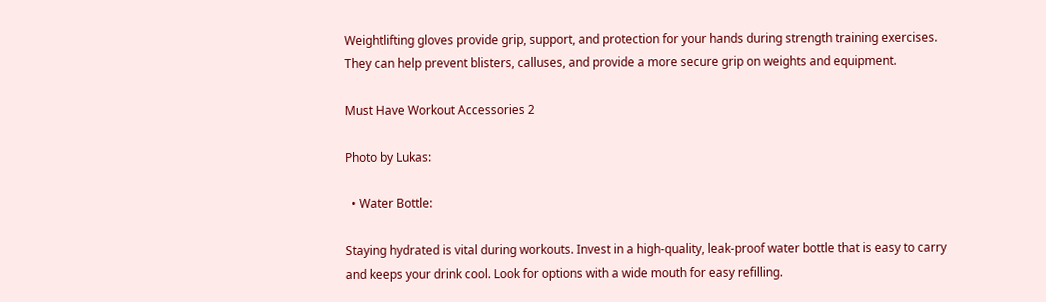Weightlifting gloves provide grip, support, and protection for your hands during strength training exercises. They can help prevent blisters, calluses, and provide a more secure grip on weights and equipment.

Must Have Workout Accessories 2

Photo by Lukas:

  • Water Bottle:

Staying hydrated is vital during workouts. Invest in a high-quality, leak-proof water bottle that is easy to carry and keeps your drink cool. Look for options with a wide mouth for easy refilling.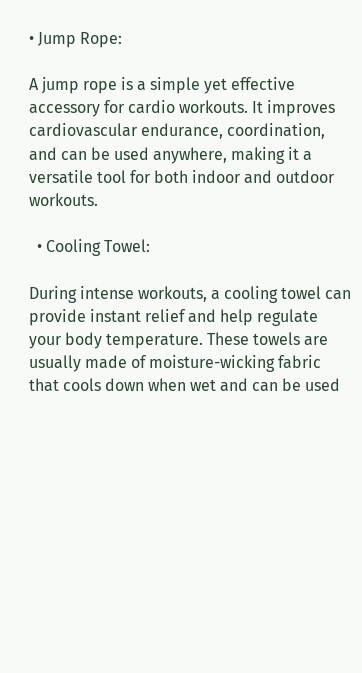• Jump Rope:

A jump rope is a simple yet effective accessory for cardio workouts. It improves cardiovascular endurance, coordination, and can be used anywhere, making it a versatile tool for both indoor and outdoor workouts.

  • Cooling Towel:

During intense workouts, a cooling towel can provide instant relief and help regulate your body temperature. These towels are usually made of moisture-wicking fabric that cools down when wet and can be used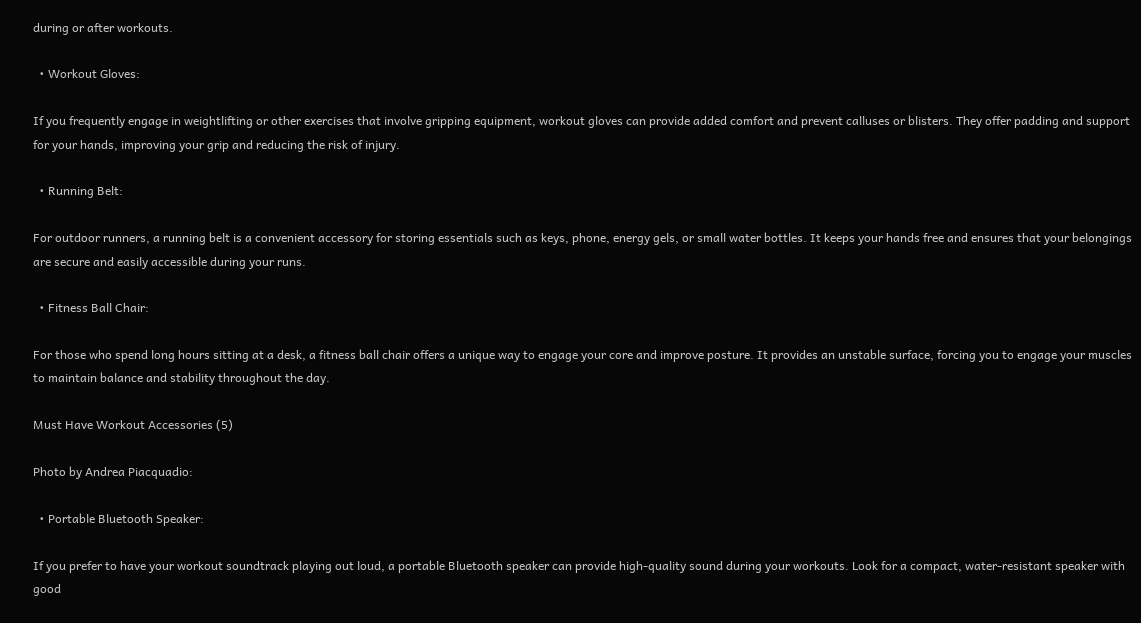during or after workouts.

  • Workout Gloves:

If you frequently engage in weightlifting or other exercises that involve gripping equipment, workout gloves can provide added comfort and prevent calluses or blisters. They offer padding and support for your hands, improving your grip and reducing the risk of injury.

  • Running Belt:

For outdoor runners, a running belt is a convenient accessory for storing essentials such as keys, phone, energy gels, or small water bottles. It keeps your hands free and ensures that your belongings are secure and easily accessible during your runs.

  • Fitness Ball Chair:

For those who spend long hours sitting at a desk, a fitness ball chair offers a unique way to engage your core and improve posture. It provides an unstable surface, forcing you to engage your muscles to maintain balance and stability throughout the day.

Must Have Workout Accessories (5)

Photo by Andrea Piacquadio:

  • Portable Bluetooth Speaker:

If you prefer to have your workout soundtrack playing out loud, a portable Bluetooth speaker can provide high-quality sound during your workouts. Look for a compact, water-resistant speaker with good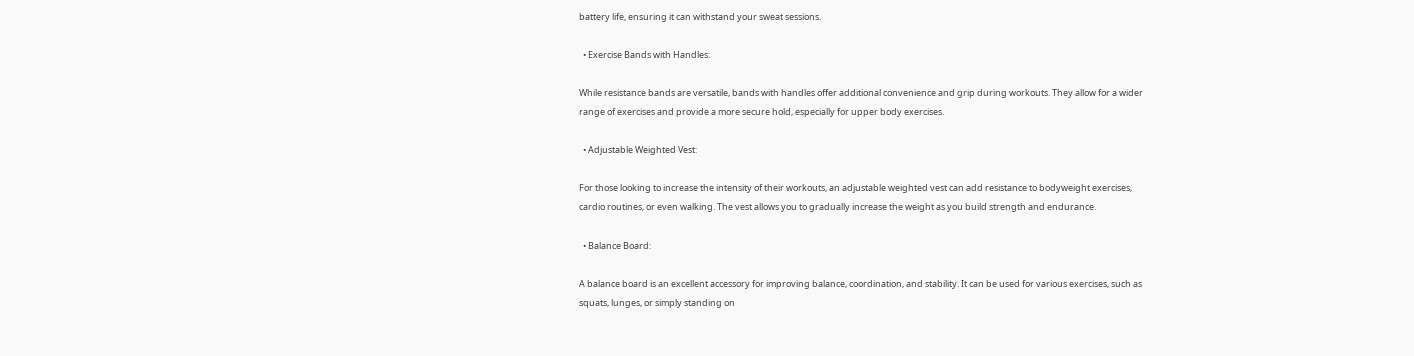battery life, ensuring it can withstand your sweat sessions.

  • Exercise Bands with Handles:

While resistance bands are versatile, bands with handles offer additional convenience and grip during workouts. They allow for a wider range of exercises and provide a more secure hold, especially for upper body exercises.

  • Adjustable Weighted Vest:

For those looking to increase the intensity of their workouts, an adjustable weighted vest can add resistance to bodyweight exercises, cardio routines, or even walking. The vest allows you to gradually increase the weight as you build strength and endurance.

  • Balance Board:

A balance board is an excellent accessory for improving balance, coordination, and stability. It can be used for various exercises, such as squats, lunges, or simply standing on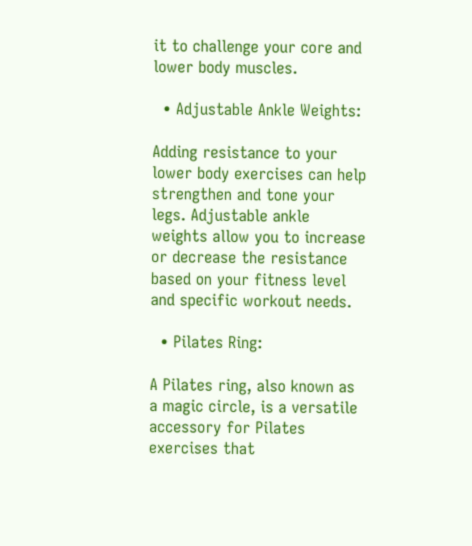it to challenge your core and lower body muscles.

  • Adjustable Ankle Weights:

Adding resistance to your lower body exercises can help strengthen and tone your legs. Adjustable ankle weights allow you to increase or decrease the resistance based on your fitness level and specific workout needs.

  • Pilates Ring:

A Pilates ring, also known as a magic circle, is a versatile accessory for Pilates exercises that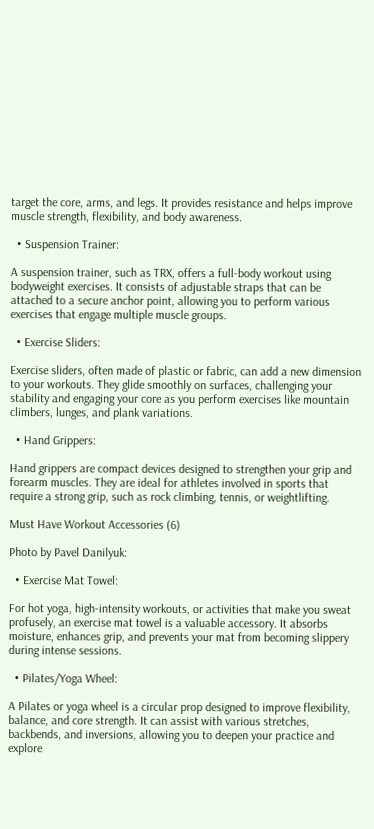target the core, arms, and legs. It provides resistance and helps improve muscle strength, flexibility, and body awareness.

  • Suspension Trainer:

A suspension trainer, such as TRX, offers a full-body workout using bodyweight exercises. It consists of adjustable straps that can be attached to a secure anchor point, allowing you to perform various exercises that engage multiple muscle groups.

  • Exercise Sliders:

Exercise sliders, often made of plastic or fabric, can add a new dimension to your workouts. They glide smoothly on surfaces, challenging your stability and engaging your core as you perform exercises like mountain climbers, lunges, and plank variations.

  • Hand Grippers:

Hand grippers are compact devices designed to strengthen your grip and forearm muscles. They are ideal for athletes involved in sports that require a strong grip, such as rock climbing, tennis, or weightlifting.

Must Have Workout Accessories (6)

Photo by Pavel Danilyuk:

  • Exercise Mat Towel:

For hot yoga, high-intensity workouts, or activities that make you sweat profusely, an exercise mat towel is a valuable accessory. It absorbs moisture, enhances grip, and prevents your mat from becoming slippery during intense sessions.

  • Pilates/Yoga Wheel:

A Pilates or yoga wheel is a circular prop designed to improve flexibility, balance, and core strength. It can assist with various stretches, backbends, and inversions, allowing you to deepen your practice and explore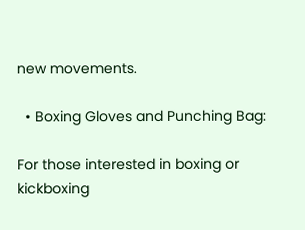new movements.

  • Boxing Gloves and Punching Bag:

For those interested in boxing or kickboxing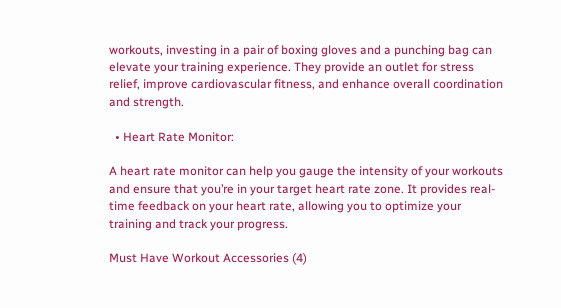workouts, investing in a pair of boxing gloves and a punching bag can elevate your training experience. They provide an outlet for stress relief, improve cardiovascular fitness, and enhance overall coordination and strength.

  • Heart Rate Monitor:

A heart rate monitor can help you gauge the intensity of your workouts and ensure that you’re in your target heart rate zone. It provides real-time feedback on your heart rate, allowing you to optimize your training and track your progress.

Must Have Workout Accessories (4)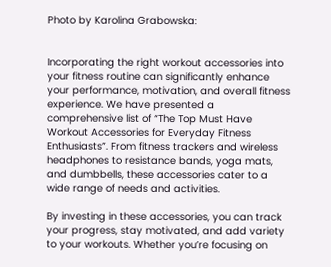Photo by Karolina Grabowska:


Incorporating the right workout accessories into your fitness routine can significantly enhance your performance, motivation, and overall fitness experience. We have presented a comprehensive list of “The Top Must Have Workout Accessories for Everyday Fitness Enthusiasts”. From fitness trackers and wireless headphones to resistance bands, yoga mats, and dumbbells, these accessories cater to a wide range of needs and activities.

By investing in these accessories, you can track your progress, stay motivated, and add variety to your workouts. Whether you’re focusing on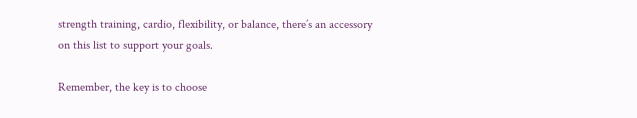strength training, cardio, flexibility, or balance, there’s an accessory on this list to support your goals.

Remember, the key is to choose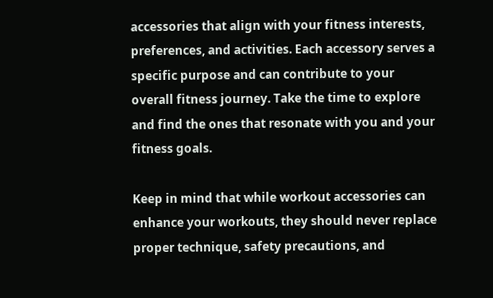accessories that align with your fitness interests, preferences, and activities. Each accessory serves a specific purpose and can contribute to your overall fitness journey. Take the time to explore and find the ones that resonate with you and your fitness goals.

Keep in mind that while workout accessories can enhance your workouts, they should never replace proper technique, safety precautions, and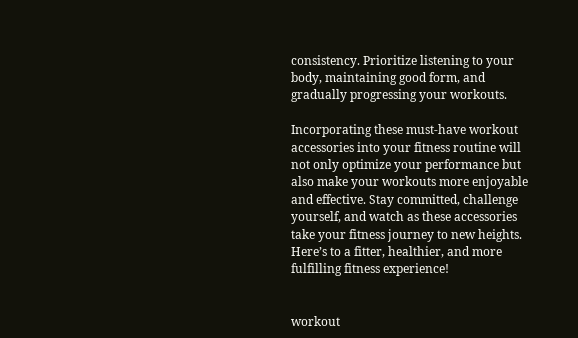consistency. Prioritize listening to your body, maintaining good form, and gradually progressing your workouts.

Incorporating these must-have workout accessories into your fitness routine will not only optimize your performance but also make your workouts more enjoyable and effective. Stay committed, challenge yourself, and watch as these accessories take your fitness journey to new heights. Here’s to a fitter, healthier, and more fulfilling fitness experience!


workout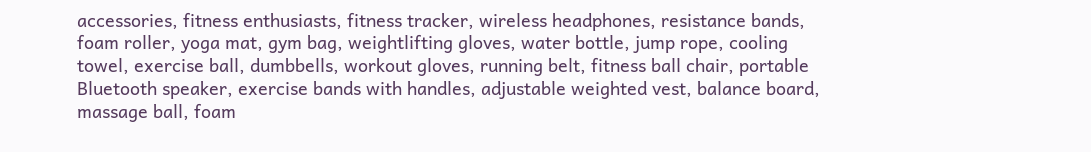accessories, fitness enthusiasts, fitness tracker, wireless headphones, resistance bands, foam roller, yoga mat, gym bag, weightlifting gloves, water bottle, jump rope, cooling towel, exercise ball, dumbbells, workout gloves, running belt, fitness ball chair, portable Bluetooth speaker, exercise bands with handles, adjustable weighted vest, balance board, massage ball, foam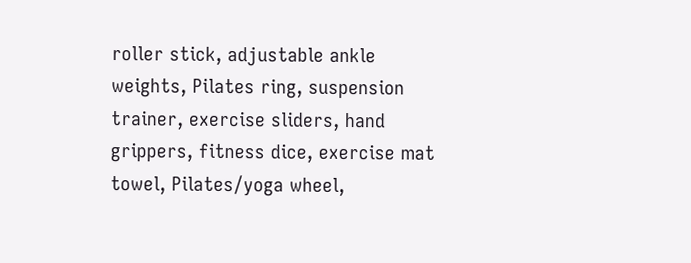roller stick, adjustable ankle weights, Pilates ring, suspension trainer, exercise sliders, hand grippers, fitness dice, exercise mat towel, Pilates/yoga wheel,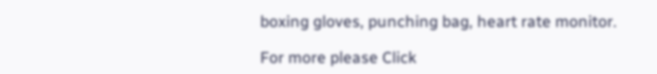boxing gloves, punching bag, heart rate monitor.

For more please Click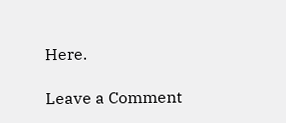Here.

Leave a Comment